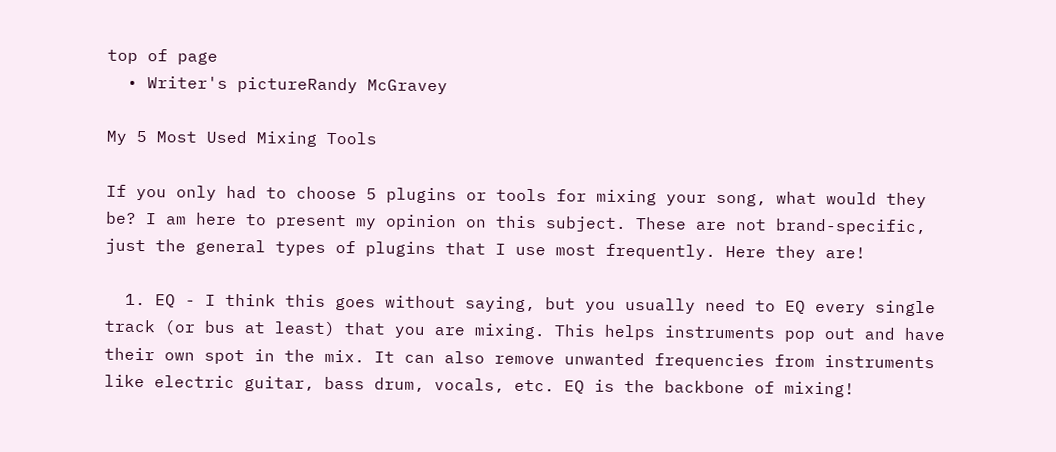top of page
  • Writer's pictureRandy McGravey

My 5 Most Used Mixing Tools

If you only had to choose 5 plugins or tools for mixing your song, what would they be? I am here to present my opinion on this subject. These are not brand-specific, just the general types of plugins that I use most frequently. Here they are!

  1. EQ - I think this goes without saying, but you usually need to EQ every single track (or bus at least) that you are mixing. This helps instruments pop out and have their own spot in the mix. It can also remove unwanted frequencies from instruments like electric guitar, bass drum, vocals, etc. EQ is the backbone of mixing!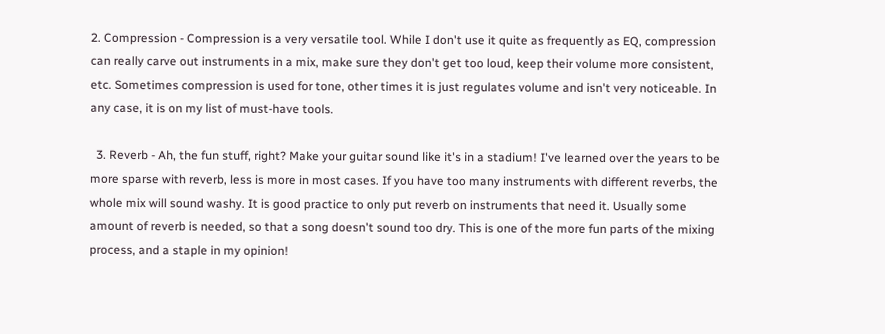2. Compression - Compression is a very versatile tool. While I don't use it quite as frequently as EQ, compression can really carve out instruments in a mix, make sure they don't get too loud, keep their volume more consistent, etc. Sometimes compression is used for tone, other times it is just regulates volume and isn't very noticeable. In any case, it is on my list of must-have tools.

  3. Reverb - Ah, the fun stuff, right? Make your guitar sound like it's in a stadium! I've learned over the years to be more sparse with reverb, less is more in most cases. If you have too many instruments with different reverbs, the whole mix will sound washy. It is good practice to only put reverb on instruments that need it. Usually some amount of reverb is needed, so that a song doesn't sound too dry. This is one of the more fun parts of the mixing process, and a staple in my opinion!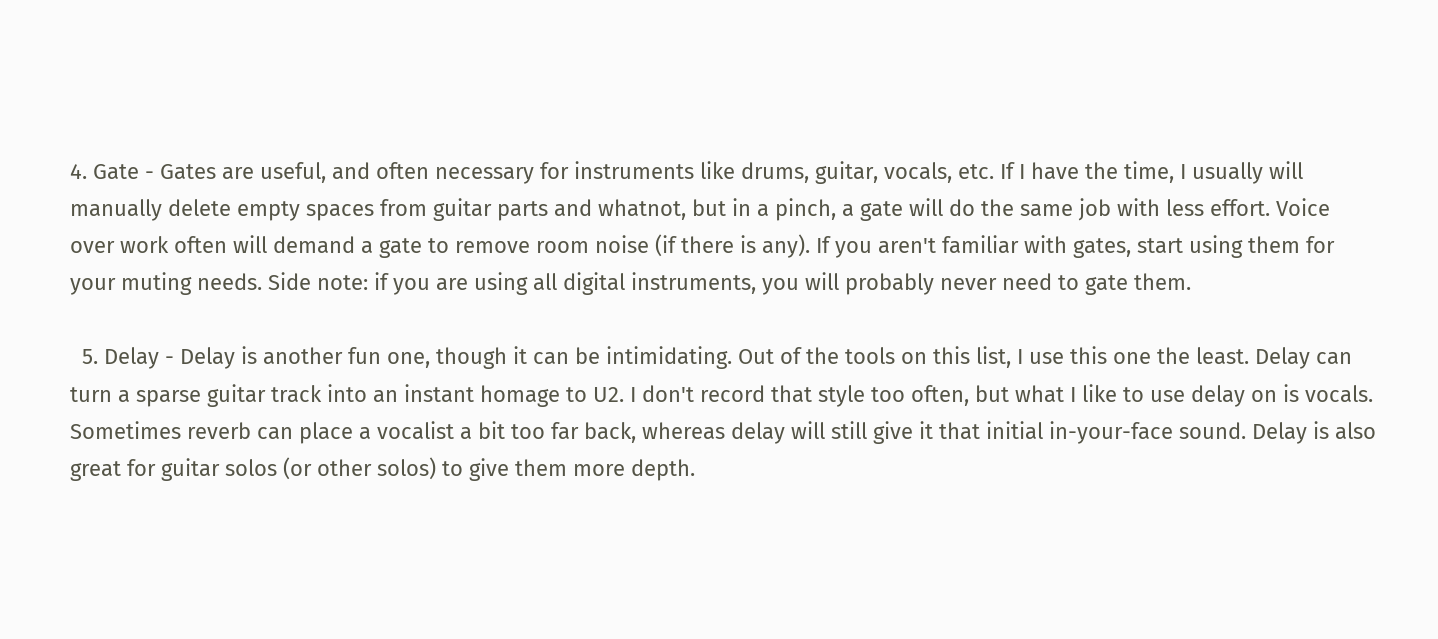4. Gate - Gates are useful, and often necessary for instruments like drums, guitar, vocals, etc. If I have the time, I usually will manually delete empty spaces from guitar parts and whatnot, but in a pinch, a gate will do the same job with less effort. Voice over work often will demand a gate to remove room noise (if there is any). If you aren't familiar with gates, start using them for your muting needs. Side note: if you are using all digital instruments, you will probably never need to gate them.

  5. Delay - Delay is another fun one, though it can be intimidating. Out of the tools on this list, I use this one the least. Delay can turn a sparse guitar track into an instant homage to U2. I don't record that style too often, but what I like to use delay on is vocals. Sometimes reverb can place a vocalist a bit too far back, whereas delay will still give it that initial in-your-face sound. Delay is also great for guitar solos (or other solos) to give them more depth.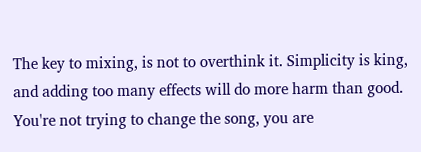The key to mixing, is not to overthink it. Simplicity is king, and adding too many effects will do more harm than good. You're not trying to change the song, you are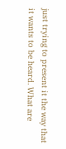just trying to present it the way that it wants to be heard. What are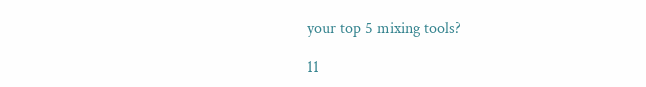your top 5 mixing tools?

11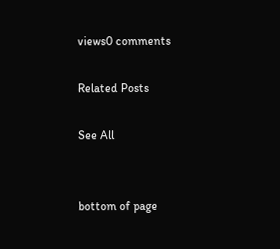views0 comments

Related Posts

See All


bottom of page